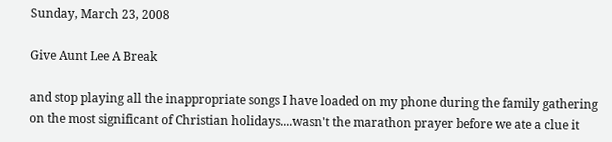Sunday, March 23, 2008

Give Aunt Lee A Break

and stop playing all the inappropriate songs I have loaded on my phone during the family gathering on the most significant of Christian holidays....wasn't the marathon prayer before we ate a clue it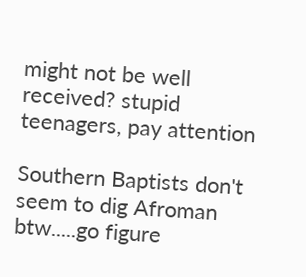might not be well received? stupid teenagers, pay attention

Southern Baptists don't seem to dig Afroman btw.....go figure